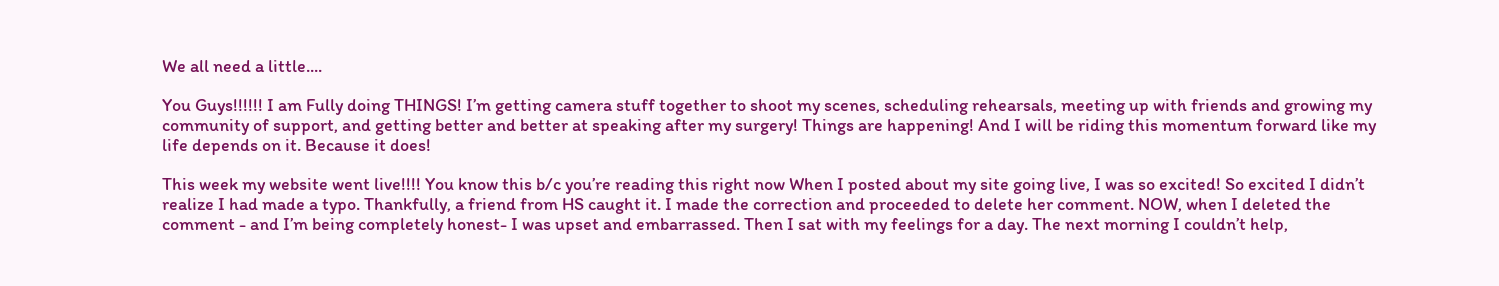We all need a little....

You Guys!!!!!! I am Fully doing THINGS! I’m getting camera stuff together to shoot my scenes, scheduling rehearsals, meeting up with friends and growing my community of support, and getting better and better at speaking after my surgery! Things are happening! And I will be riding this momentum forward like my life depends on it. Because it does!

This week my website went live!!!! You know this b/c you’re reading this right now When I posted about my site going live, I was so excited! So excited I didn’t realize I had made a typo. Thankfully, a friend from HS caught it. I made the correction and proceeded to delete her comment. NOW, when I deleted the comment - and I’m being completely honest- I was upset and embarrassed. Then I sat with my feelings for a day. The next morning I couldn’t help,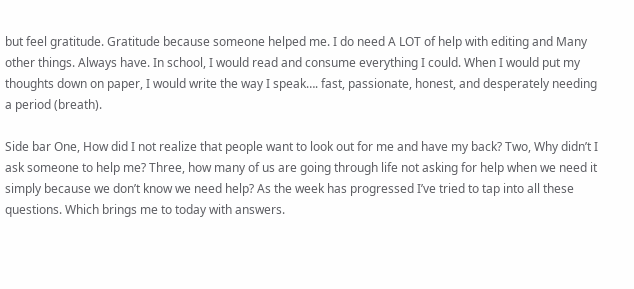but feel gratitude. Gratitude because someone helped me. I do need A LOT of help with editing and Many other things. Always have. In school, I would read and consume everything I could. When I would put my thoughts down on paper, I would write the way I speak…. fast, passionate, honest, and desperately needing a period (breath).

Side bar One, How did I not realize that people want to look out for me and have my back? Two, Why didn’t I ask someone to help me? Three, how many of us are going through life not asking for help when we need it simply because we don’t know we need help? As the week has progressed I’ve tried to tap into all these questions. Which brings me to today with answers.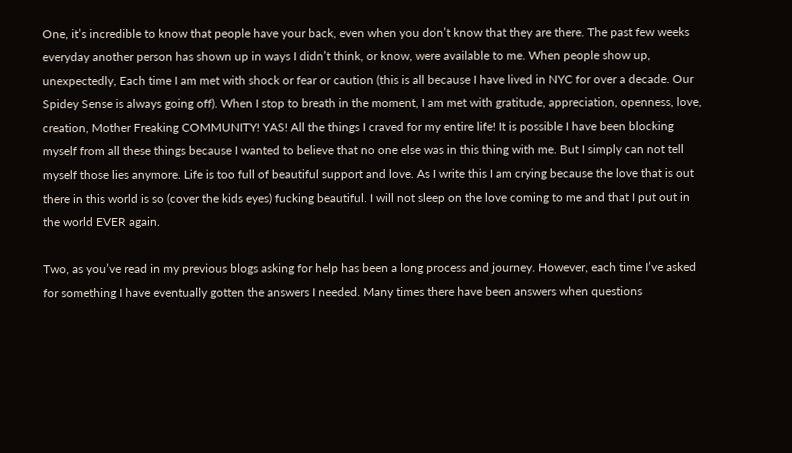One, it’s incredible to know that people have your back, even when you don’t know that they are there. The past few weeks everyday another person has shown up in ways I didn’t think, or know, were available to me. When people show up, unexpectedly, Each time I am met with shock or fear or caution (this is all because I have lived in NYC for over a decade. Our Spidey Sense is always going off). When I stop to breath in the moment, I am met with gratitude, appreciation, openness, love, creation, Mother Freaking COMMUNITY! YAS! All the things I craved for my entire life! It is possible I have been blocking myself from all these things because I wanted to believe that no one else was in this thing with me. But I simply can not tell myself those lies anymore. Life is too full of beautiful support and love. As I write this I am crying because the love that is out there in this world is so (cover the kids eyes) fucking beautiful. I will not sleep on the love coming to me and that I put out in the world EVER again.

Two, as you’ve read in my previous blogs asking for help has been a long process and journey. However, each time I’ve asked for something I have eventually gotten the answers I needed. Many times there have been answers when questions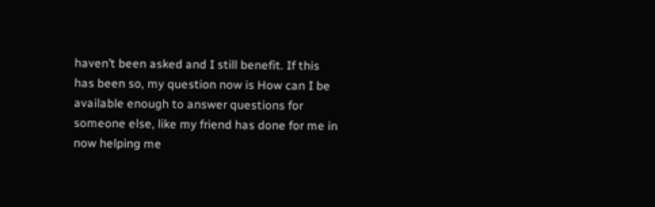haven’t been asked and I still benefit. If this has been so, my question now is How can I be available enough to answer questions for someone else, like my friend has done for me in now helping me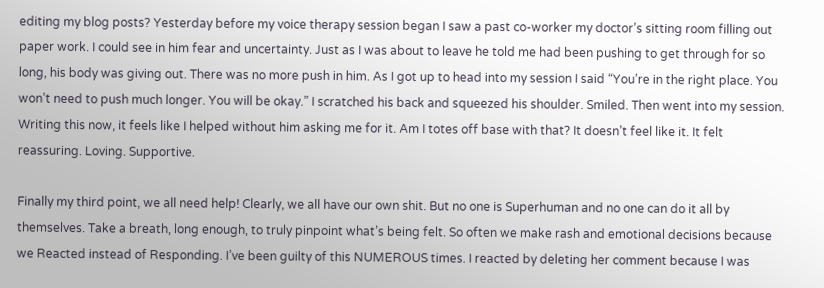editing my blog posts? Yesterday before my voice therapy session began I saw a past co-worker my doctor’s sitting room filling out paper work. I could see in him fear and uncertainty. Just as I was about to leave he told me had been pushing to get through for so long, his body was giving out. There was no more push in him. As I got up to head into my session I said “You’re in the right place. You won’t need to push much longer. You will be okay.” I scratched his back and squeezed his shoulder. Smiled. Then went into my session. Writing this now, it feels like I helped without him asking me for it. Am I totes off base with that? It doesn’t feel like it. It felt reassuring. Loving. Supportive.

Finally my third point, we all need help! Clearly, we all have our own shit. But no one is Superhuman and no one can do it all by themselves. Take a breath, long enough, to truly pinpoint what’s being felt. So often we make rash and emotional decisions because we Reacted instead of Responding. I’ve been guilty of this NUMEROUS times. I reacted by deleting her comment because I was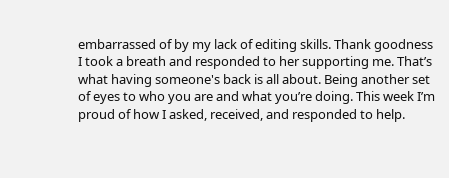embarrassed of by my lack of editing skills. Thank goodness I took a breath and responded to her supporting me. That’s what having someone's back is all about. Being another set of eyes to who you are and what you’re doing. This week I’m proud of how I asked, received, and responded to help.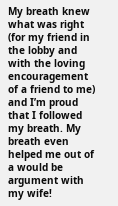My breath knew what was right (for my friend in the lobby and with the loving encouragement of a friend to me) and I’m proud that I followed my breath. My breath even helped me out of a would be argument with my wife!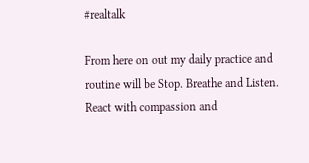#realtalk

From here on out my daily practice and routine will be Stop. Breathe and Listen. React with compassion and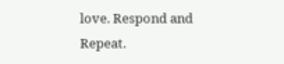love. Respond and Repeat.